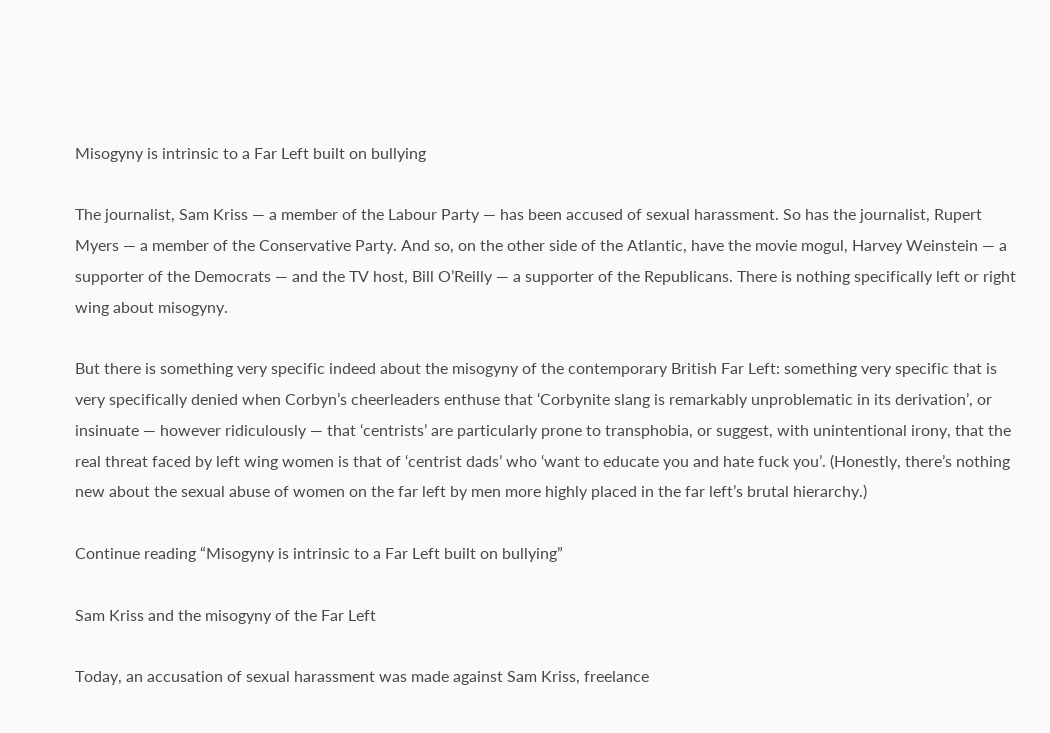Misogyny is intrinsic to a Far Left built on bullying

The journalist, Sam Kriss — a member of the Labour Party — has been accused of sexual harassment. So has the journalist, Rupert Myers — a member of the Conservative Party. And so, on the other side of the Atlantic, have the movie mogul, Harvey Weinstein — a supporter of the Democrats — and the TV host, Bill O’Reilly — a supporter of the Republicans. There is nothing specifically left or right wing about misogyny.

But there is something very specific indeed about the misogyny of the contemporary British Far Left: something very specific that is very specifically denied when Corbyn’s cheerleaders enthuse that ‘Corbynite slang is remarkably unproblematic in its derivation’, or insinuate — however ridiculously — that ‘centrists’ are particularly prone to transphobia, or suggest, with unintentional irony, that the real threat faced by left wing women is that of ‘centrist dads’ who ‘want to educate you and hate fuck you’. (Honestly, there’s nothing new about the sexual abuse of women on the far left by men more highly placed in the far left’s brutal hierarchy.)

Continue reading “Misogyny is intrinsic to a Far Left built on bullying”

Sam Kriss and the misogyny of the Far Left

Today, an accusation of sexual harassment was made against Sam Kriss, freelance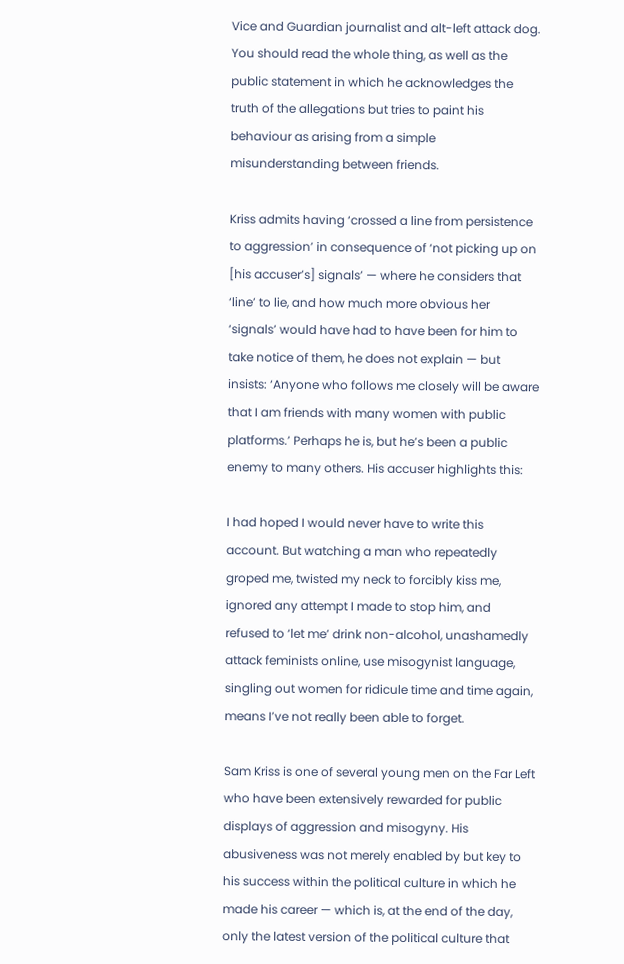Vice and Guardian journalist and alt-left attack dog. You should read the whole thing, as well as the public statement in which he acknowledges the truth of the allegations but tries to paint his behaviour as arising from a simple misunderstanding between friends.

Kriss admits having ‘crossed a line from persistence to aggression’ in consequence of ‘not picking up on [his accuser’s] signals’ — where he considers that ‘line’ to lie, and how much more obvious her ‘signals’ would have had to have been for him to take notice of them, he does not explain — but insists: ‘Anyone who follows me closely will be aware that I am friends with many women with public platforms.’ Perhaps he is, but he’s been a public enemy to many others. His accuser highlights this:

I had hoped I would never have to write this account. But watching a man who repeatedly groped me, twisted my neck to forcibly kiss me, ignored any attempt I made to stop him, and refused to ‘let me’ drink non-alcohol, unashamedly attack feminists online, use misogynist language, singling out women for ridicule time and time again, means I’ve not really been able to forget.

Sam Kriss is one of several young men on the Far Left who have been extensively rewarded for public displays of aggression and misogyny. His abusiveness was not merely enabled by but key to his success within the political culture in which he made his career — which is, at the end of the day, only the latest version of the political culture that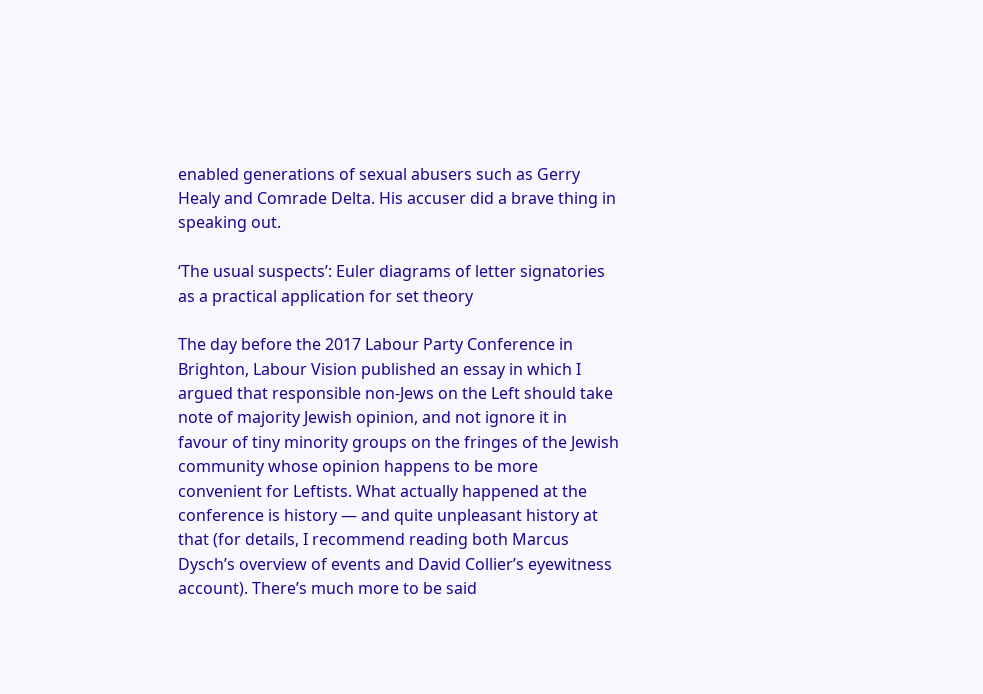enabled generations of sexual abusers such as Gerry Healy and Comrade Delta. His accuser did a brave thing in speaking out.

‘The usual suspects’: Euler diagrams of letter signatories as a practical application for set theory

The day before the 2017 Labour Party Conference in Brighton, Labour Vision published an essay in which I argued that responsible non-Jews on the Left should take note of majority Jewish opinion, and not ignore it in favour of tiny minority groups on the fringes of the Jewish community whose opinion happens to be more convenient for Leftists. What actually happened at the conference is history — and quite unpleasant history at that (for details, I recommend reading both Marcus Dysch’s overview of events and David Collier’s eyewitness account). There’s much more to be said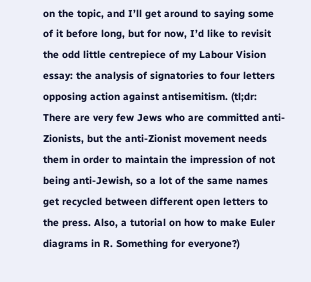on the topic, and I’ll get around to saying some of it before long, but for now, I’d like to revisit the odd little centrepiece of my Labour Vision essay: the analysis of signatories to four letters opposing action against antisemitism. (tl;dr: There are very few Jews who are committed anti-Zionists, but the anti-Zionist movement needs them in order to maintain the impression of not being anti-Jewish, so a lot of the same names get recycled between different open letters to the press. Also, a tutorial on how to make Euler diagrams in R. Something for everyone?)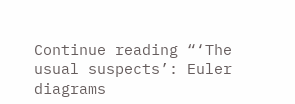Continue reading “‘The usual suspects’: Euler diagrams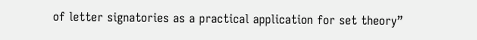of letter signatories as a practical application for set theory”